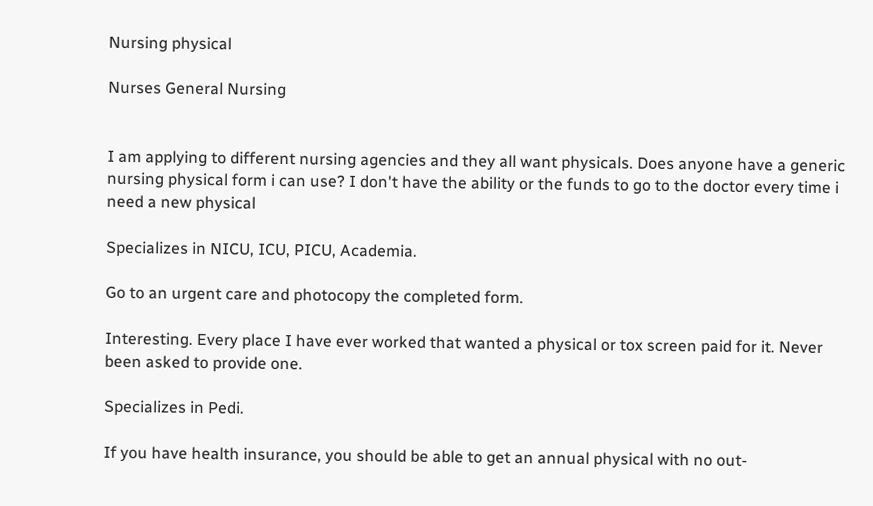Nursing physical

Nurses General Nursing


I am applying to different nursing agencies and they all want physicals. Does anyone have a generic nursing physical form i can use? I don't have the ability or the funds to go to the doctor every time i need a new physical

Specializes in NICU, ICU, PICU, Academia.

Go to an urgent care and photocopy the completed form.

Interesting. Every place I have ever worked that wanted a physical or tox screen paid for it. Never been asked to provide one.

Specializes in Pedi.

If you have health insurance, you should be able to get an annual physical with no out-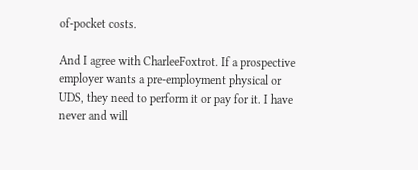of-pocket costs.

And I agree with CharleeFoxtrot. If a prospective employer wants a pre-employment physical or UDS, they need to perform it or pay for it. I have never and will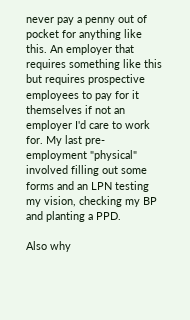never pay a penny out of pocket for anything like this. An employer that requires something like this but requires prospective employees to pay for it themselves if not an employer I'd care to work for. My last pre-employment "physical" involved filling out some forms and an LPN testing my vision, checking my BP and planting a PPD.

Also why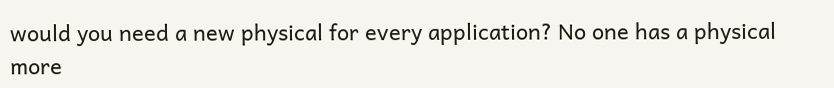would you need a new physical for every application? No one has a physical more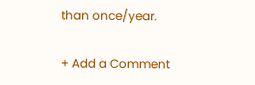than once/year.

+ Add a Comment